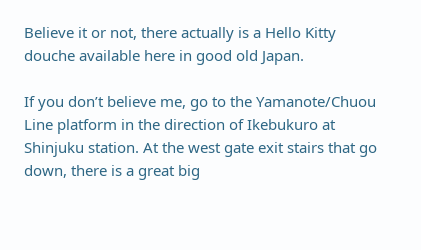Believe it or not, there actually is a Hello Kitty douche available here in good old Japan.

If you don’t believe me, go to the Yamanote/Chuou Line platform in the direction of Ikebukuro at Shinjuku station. At the west gate exit stairs that go down, there is a great big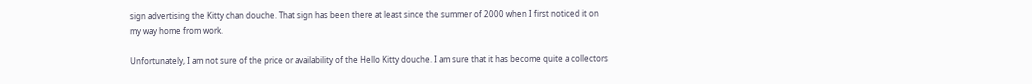sign advertising the Kitty chan douche. That sign has been there at least since the summer of 2000 when I first noticed it on my way home from work.

Unfortunately, I am not sure of the price or availability of the Hello Kitty douche. I am sure that it has become quite a collectors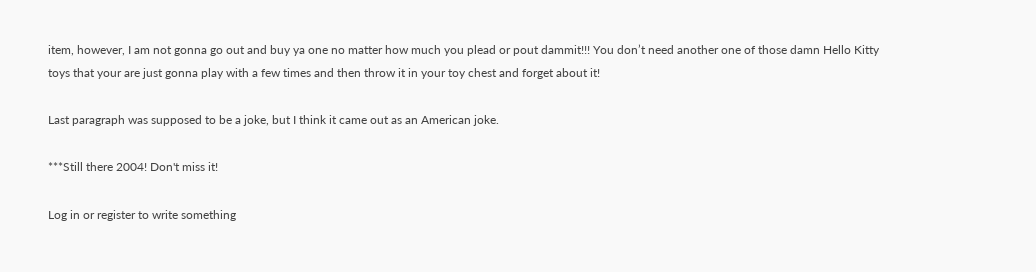item, however, I am not gonna go out and buy ya one no matter how much you plead or pout dammit!!! You don’t need another one of those damn Hello Kitty toys that your are just gonna play with a few times and then throw it in your toy chest and forget about it!

Last paragraph was supposed to be a joke, but I think it came out as an American joke.

***Still there 2004! Don't miss it!

Log in or register to write something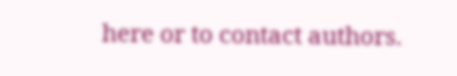here or to contact authors.